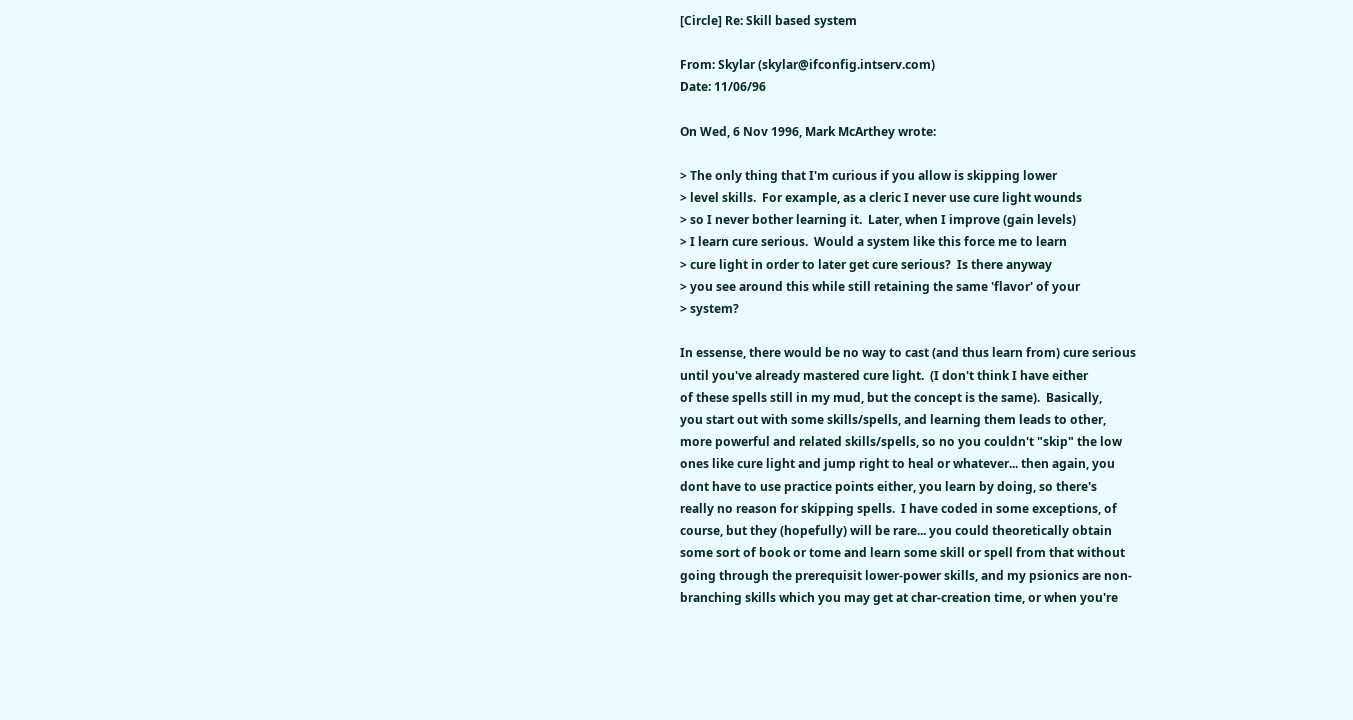[Circle] Re: Skill based system

From: Skylar (skylar@ifconfig.intserv.com)
Date: 11/06/96

On Wed, 6 Nov 1996, Mark McArthey wrote:

> The only thing that I'm curious if you allow is skipping lower
> level skills.  For example, as a cleric I never use cure light wounds
> so I never bother learning it.  Later, when I improve (gain levels)
> I learn cure serious.  Would a system like this force me to learn
> cure light in order to later get cure serious?  Is there anyway
> you see around this while still retaining the same 'flavor' of your
> system?

In essense, there would be no way to cast (and thus learn from) cure serious
until you've already mastered cure light.  (I don't think I have either
of these spells still in my mud, but the concept is the same).  Basically,
you start out with some skills/spells, and learning them leads to other,
more powerful and related skills/spells, so no you couldn't "skip" the low
ones like cure light and jump right to heal or whatever... then again, you
dont have to use practice points either, you learn by doing, so there's
really no reason for skipping spells.  I have coded in some exceptions, of
course, but they (hopefully) will be rare... you could theoretically obtain
some sort of book or tome and learn some skill or spell from that without
going through the prerequisit lower-power skills, and my psionics are non-
branching skills which you may get at char-creation time, or when you're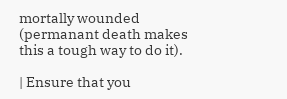mortally wounded (permanant death makes this a tough way to do it).

| Ensure that you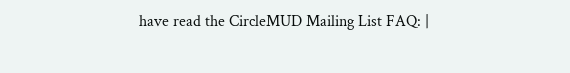have read the CircleMUD Mailing List FAQ: |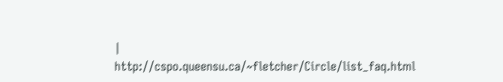|   http://cspo.queensu.ca/~fletcher/Circle/list_faq.html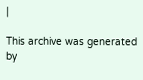|

This archive was generated by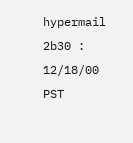hypermail 2b30 : 12/18/00 PST